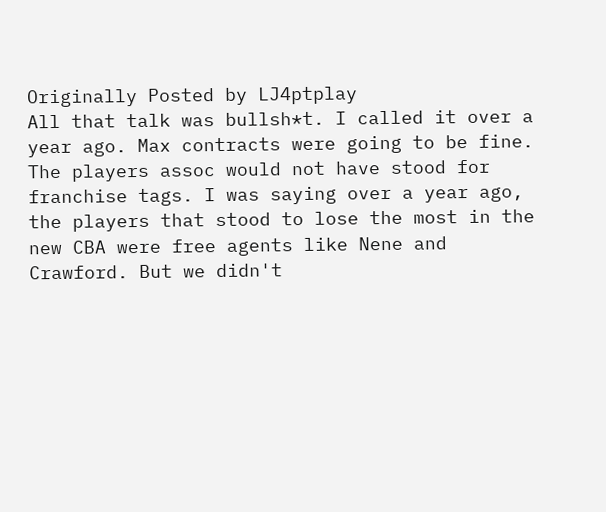Originally Posted by LJ4ptplay
All that talk was bullsh*t. I called it over a year ago. Max contracts were going to be fine. The players assoc would not have stood for franchise tags. I was saying over a year ago, the players that stood to lose the most in the new CBA were free agents like Nene and Crawford. But we didn't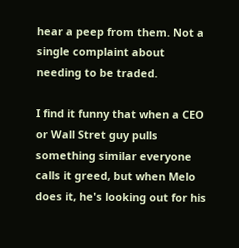hear a peep from them. Not a single complaint about needing to be traded.

I find it funny that when a CEO or Wall Stret guy pulls something similar everyone calls it greed, but when Melo does it, he's looking out for his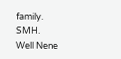family. SMH.
Well Nene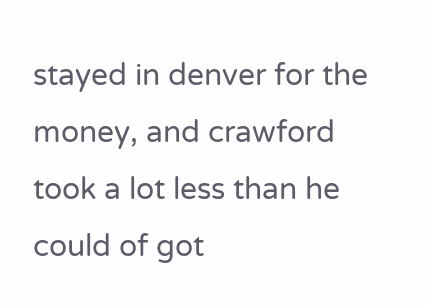stayed in denver for the money, and crawford took a lot less than he could of got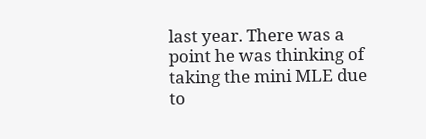last year. There was a point he was thinking of taking the mini MLE due to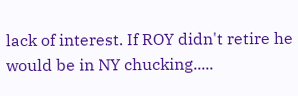lack of interest. If ROY didn't retire he would be in NY chucking.....